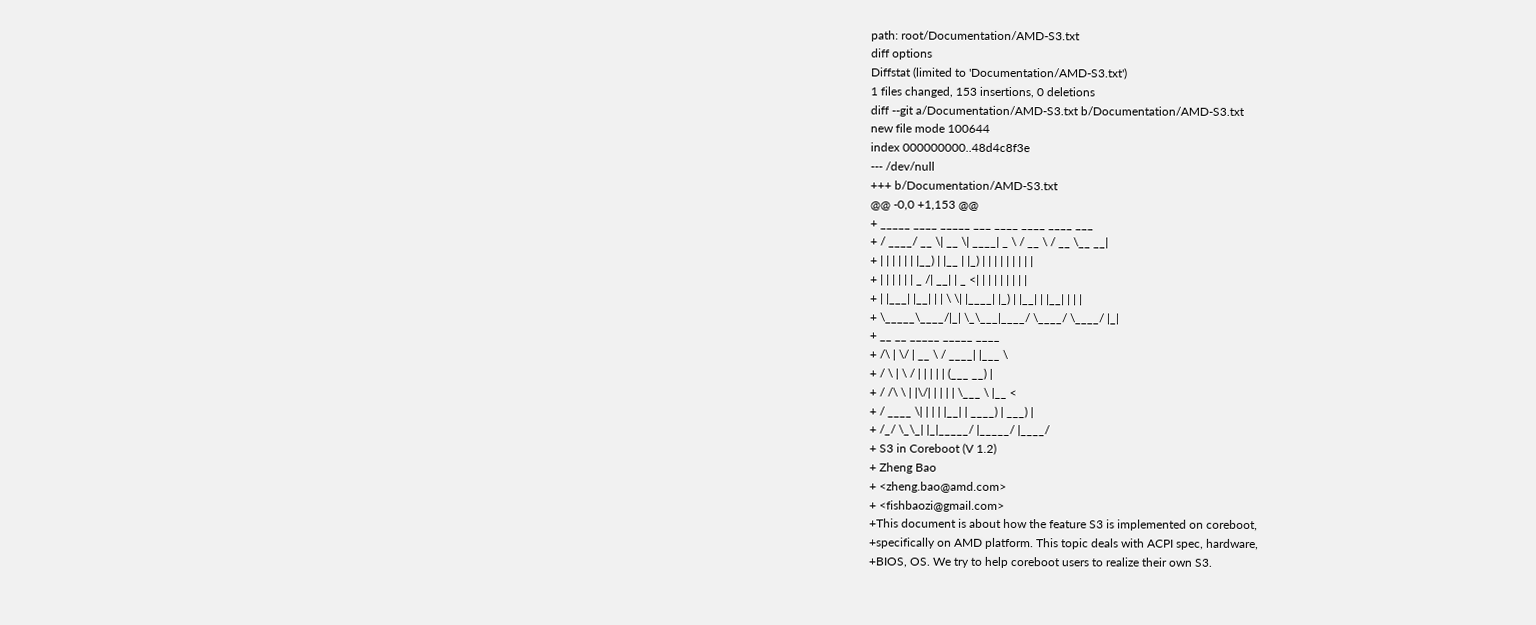path: root/Documentation/AMD-S3.txt
diff options
Diffstat (limited to 'Documentation/AMD-S3.txt')
1 files changed, 153 insertions, 0 deletions
diff --git a/Documentation/AMD-S3.txt b/Documentation/AMD-S3.txt
new file mode 100644
index 000000000..48d4c8f3e
--- /dev/null
+++ b/Documentation/AMD-S3.txt
@@ -0,0 +1,153 @@
+ _____ ____ _____ ___ ____ ____ ____ ___
+ / ____/ __ \| __ \| ____| _ \ / __ \ / __ \__ __|
+ | | | | | | |__) | |__ | |_) | | | | | | | | |
+ | | | | | | _ /| __| | _ <| | | | | | | | |
+ | |___| |__| | | \ \| |____| |_) | |__| | |__| | | |
+ \_____\____/|_| \_\___|____/ \____/ \____/ |_|
+ __ __ _____ _____ ____
+ /\ | \/ | __ \ / ____| |___ \
+ / \ | \ / | | | | | (___ __) |
+ / /\ \ | |\/| | | | | \___ \ |__ <
+ / ____ \| | | | |__| | ____) | ___) |
+ /_/ \_\_| |_|_____/ |_____/ |____/
+ S3 in Coreboot (V 1.2)
+ Zheng Bao
+ <zheng.bao@amd.com>
+ <fishbaozi@gmail.com>
+This document is about how the feature S3 is implemented on coreboot,
+specifically on AMD platform. This topic deals with ACPI spec, hardware,
+BIOS, OS. We try to help coreboot users to realize their own S3.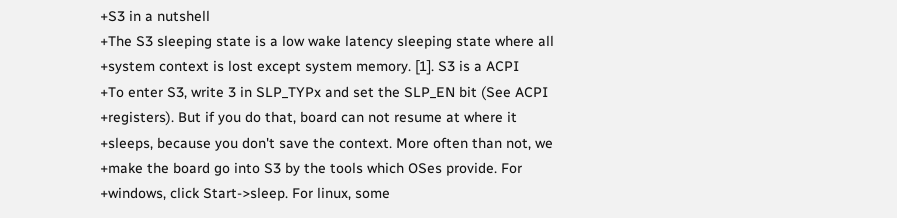+S3 in a nutshell
+The S3 sleeping state is a low wake latency sleeping state where all
+system context is lost except system memory. [1]. S3 is a ACPI
+To enter S3, write 3 in SLP_TYPx and set the SLP_EN bit (See ACPI
+registers). But if you do that, board can not resume at where it
+sleeps, because you don't save the context. More often than not, we
+make the board go into S3 by the tools which OSes provide. For
+windows, click Start->sleep. For linux, some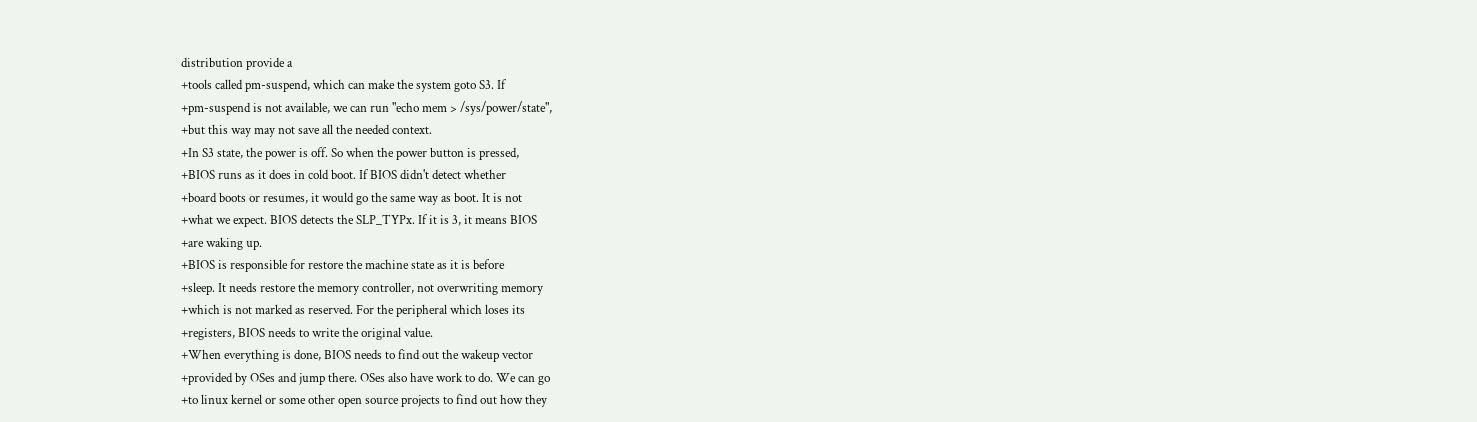distribution provide a
+tools called pm-suspend, which can make the system goto S3. If
+pm-suspend is not available, we can run "echo mem > /sys/power/state",
+but this way may not save all the needed context.
+In S3 state, the power is off. So when the power button is pressed,
+BIOS runs as it does in cold boot. If BIOS didn't detect whether
+board boots or resumes, it would go the same way as boot. It is not
+what we expect. BIOS detects the SLP_TYPx. If it is 3, it means BIOS
+are waking up.
+BIOS is responsible for restore the machine state as it is before
+sleep. It needs restore the memory controller, not overwriting memory
+which is not marked as reserved. For the peripheral which loses its
+registers, BIOS needs to write the original value.
+When everything is done, BIOS needs to find out the wakeup vector
+provided by OSes and jump there. OSes also have work to do. We can go
+to linux kernel or some other open source projects to find out how they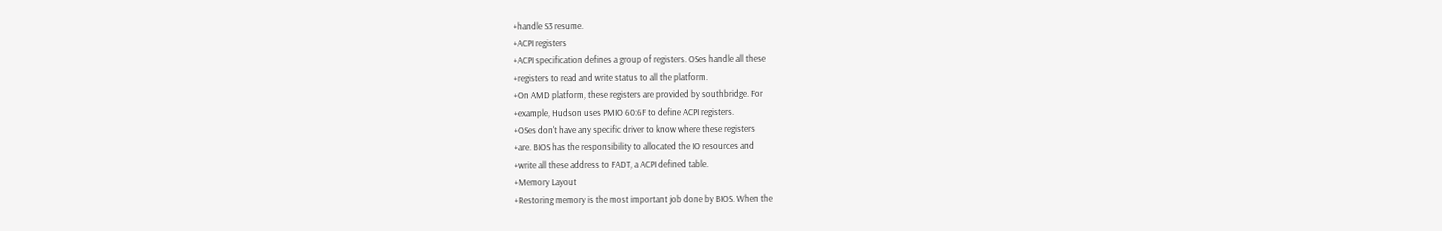+handle S3 resume.
+ACPI registers
+ACPI specification defines a group of registers. OSes handle all these
+registers to read and write status to all the platform.
+On AMD platform, these registers are provided by southbridge. For
+example, Hudson uses PMIO 60:6F to define ACPI registers.
+OSes don't have any specific driver to know where these registers
+are. BIOS has the responsibility to allocated the IO resources and
+write all these address to FADT, a ACPI defined table.
+Memory Layout
+Restoring memory is the most important job done by BIOS. When the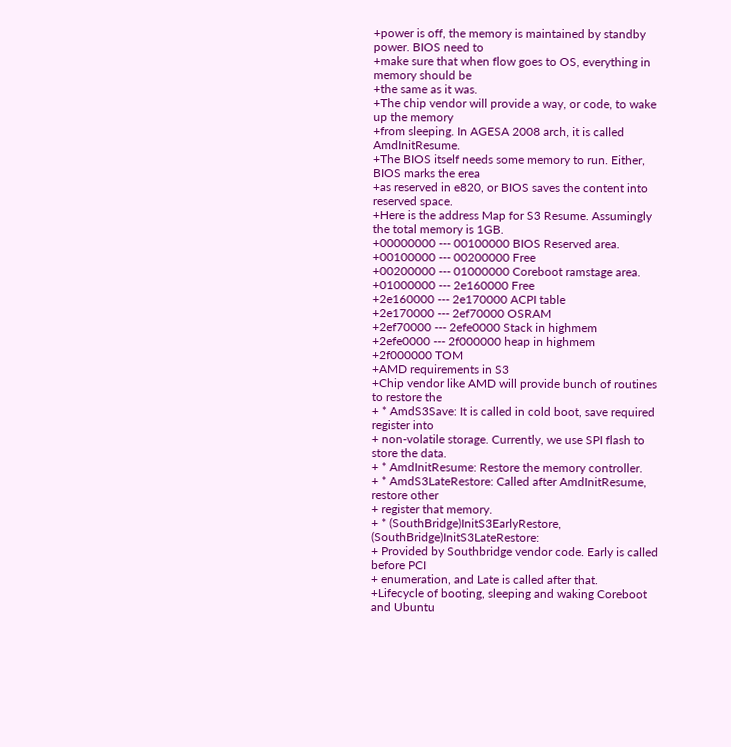+power is off, the memory is maintained by standby power. BIOS need to
+make sure that when flow goes to OS, everything in memory should be
+the same as it was.
+The chip vendor will provide a way, or code, to wake up the memory
+from sleeping. In AGESA 2008 arch, it is called AmdInitResume.
+The BIOS itself needs some memory to run. Either, BIOS marks the erea
+as reserved in e820, or BIOS saves the content into reserved space.
+Here is the address Map for S3 Resume. Assumingly the total memory is 1GB.
+00000000 --- 00100000 BIOS Reserved area.
+00100000 --- 00200000 Free
+00200000 --- 01000000 Coreboot ramstage area.
+01000000 --- 2e160000 Free
+2e160000 --- 2e170000 ACPI table
+2e170000 --- 2ef70000 OSRAM
+2ef70000 --- 2efe0000 Stack in highmem
+2efe0000 --- 2f000000 heap in highmem
+2f000000 TOM
+AMD requirements in S3
+Chip vendor like AMD will provide bunch of routines to restore the
+ * AmdS3Save: It is called in cold boot, save required register into
+ non-volatile storage. Currently, we use SPI flash to store the data.
+ * AmdInitResume: Restore the memory controller.
+ * AmdS3LateRestore: Called after AmdInitResume, restore other
+ register that memory.
+ * (SouthBridge)InitS3EarlyRestore, (SouthBridge)InitS3LateRestore:
+ Provided by Southbridge vendor code. Early is called before PCI
+ enumeration, and Late is called after that.
+Lifecycle of booting, sleeping and waking Coreboot and Ubuntu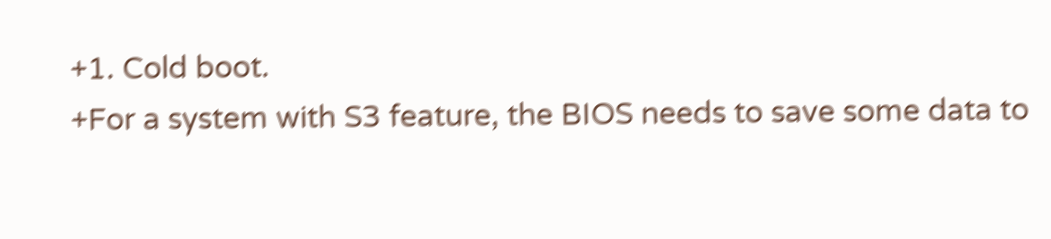+1. Cold boot.
+For a system with S3 feature, the BIOS needs to save some data to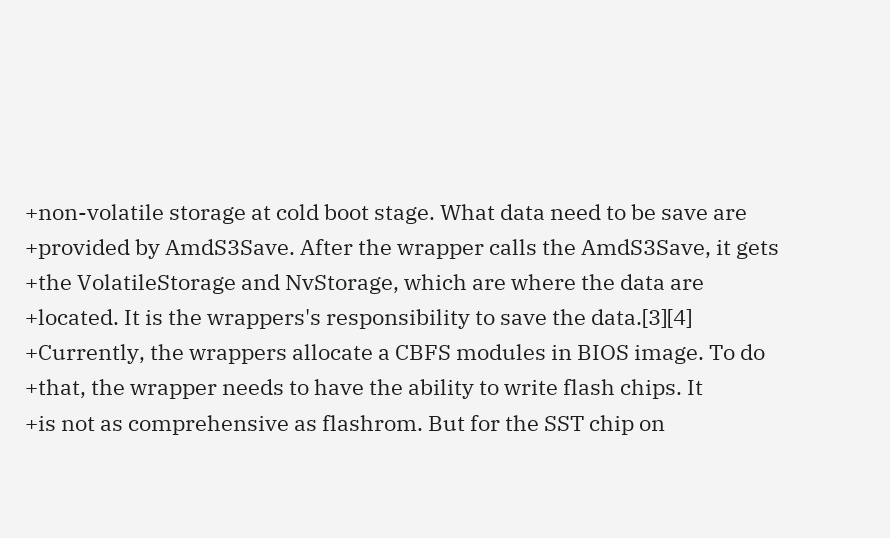+non-volatile storage at cold boot stage. What data need to be save are
+provided by AmdS3Save. After the wrapper calls the AmdS3Save, it gets
+the VolatileStorage and NvStorage, which are where the data are
+located. It is the wrappers's responsibility to save the data.[3][4]
+Currently, the wrappers allocate a CBFS modules in BIOS image. To do
+that, the wrapper needs to have the ability to write flash chips. It
+is not as comprehensive as flashrom. But for the SST chip on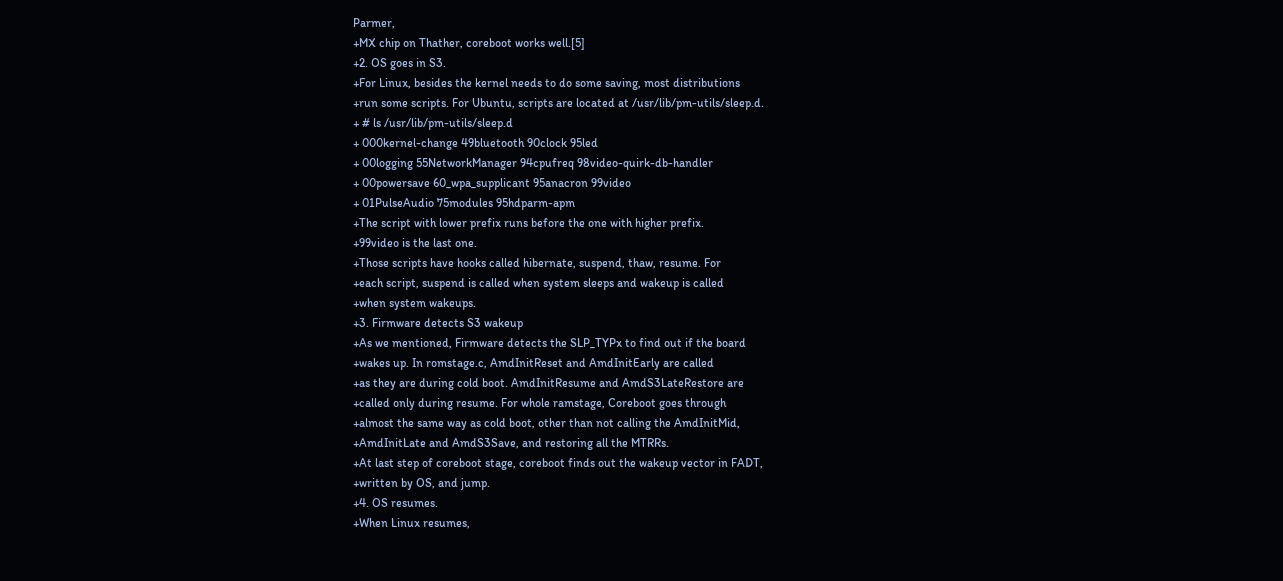Parmer,
+MX chip on Thather, coreboot works well.[5]
+2. OS goes in S3.
+For Linux, besides the kernel needs to do some saving, most distributions
+run some scripts. For Ubuntu, scripts are located at /usr/lib/pm-utils/sleep.d.
+ # ls /usr/lib/pm-utils/sleep.d
+ 000kernel-change 49bluetooth 90clock 95led
+ 00logging 55NetworkManager 94cpufreq 98video-quirk-db-handler
+ 00powersave 60_wpa_supplicant 95anacron 99video
+ 01PulseAudio 75modules 95hdparm-apm
+The script with lower prefix runs before the one with higher prefix.
+99video is the last one.
+Those scripts have hooks called hibernate, suspend, thaw, resume. For
+each script, suspend is called when system sleeps and wakeup is called
+when system wakeups.
+3. Firmware detects S3 wakeup
+As we mentioned, Firmware detects the SLP_TYPx to find out if the board
+wakes up. In romstage.c, AmdInitReset and AmdInitEarly are called
+as they are during cold boot. AmdInitResume and AmdS3LateRestore are
+called only during resume. For whole ramstage, Coreboot goes through
+almost the same way as cold boot, other than not calling the AmdInitMid,
+AmdInitLate and AmdS3Save, and restoring all the MTRRs.
+At last step of coreboot stage, coreboot finds out the wakeup vector in FADT,
+written by OS, and jump.
+4. OS resumes.
+When Linux resumes,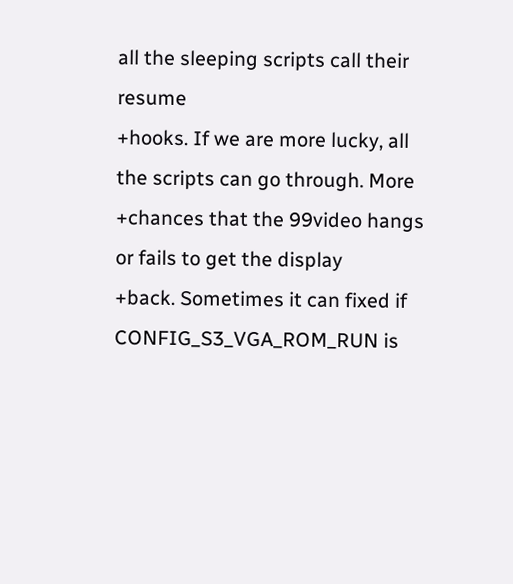all the sleeping scripts call their resume
+hooks. If we are more lucky, all the scripts can go through. More
+chances that the 99video hangs or fails to get the display
+back. Sometimes it can fixed if CONFIG_S3_VGA_ROM_RUN is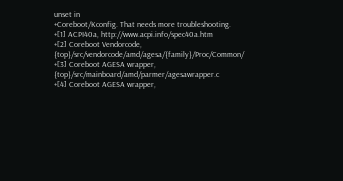unset in
+Coreboot/Kconfig. That needs more troubleshooting.
+[1] ACPI40a, http://www.acpi.info/spec40a.htm
+[2] Coreboot Vendorcode, {top}/src/vendorcode/amd/agesa/{family}/Proc/Common/
+[3] Coreboot AGESA wrapper, {top}/src/mainboard/amd/parmer/agesawrapper.c
+[4] Coreboot AGESA wrapper,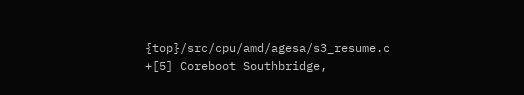{top}/src/cpu/amd/agesa/s3_resume.c
+[5] Coreboot Southbridge,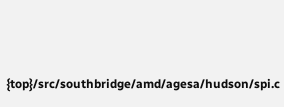{top}/src/southbridge/amd/agesa/hudson/spi.c